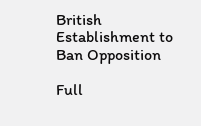British Establishment to Ban Opposition

Full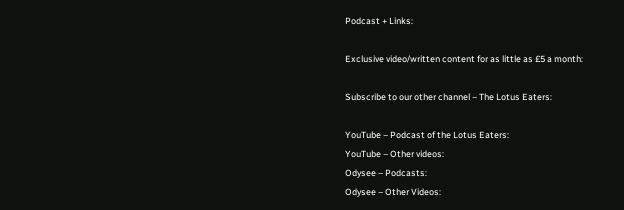Podcast + Links:

Exclusive video/written content for as little as £5 a month:

Subscribe to our other channel – The Lotus Eaters:

YouTube – Podcast of the Lotus Eaters:
YouTube – Other videos:
Odysee – Podcasts:
Odysee – Other Videos: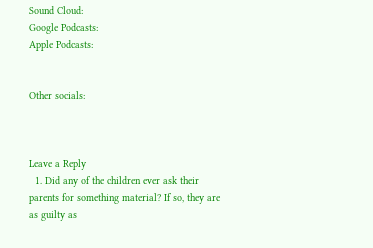Sound Cloud:
Google Podcasts:
Apple Podcasts:


Other socials:



Leave a Reply
  1. Did any of the children ever ask their parents for something material? If so, they are as guilty as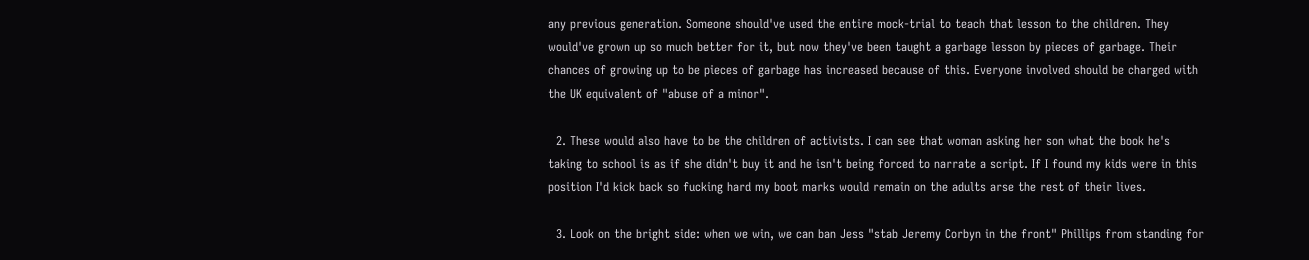any previous generation. Someone should've used the entire mock-trial to teach that lesson to the children. They would've grown up so much better for it, but now they've been taught a garbage lesson by pieces of garbage. Their chances of growing up to be pieces of garbage has increased because of this. Everyone involved should be charged with the UK equivalent of "abuse of a minor".

  2. These would also have to be the children of activists. I can see that woman asking her son what the book he's taking to school is as if she didn't buy it and he isn't being forced to narrate a script. If I found my kids were in this position I'd kick back so fucking hard my boot marks would remain on the adults arse the rest of their lives.

  3. Look on the bright side: when we win, we can ban Jess "stab Jeremy Corbyn in the front" Phillips from standing for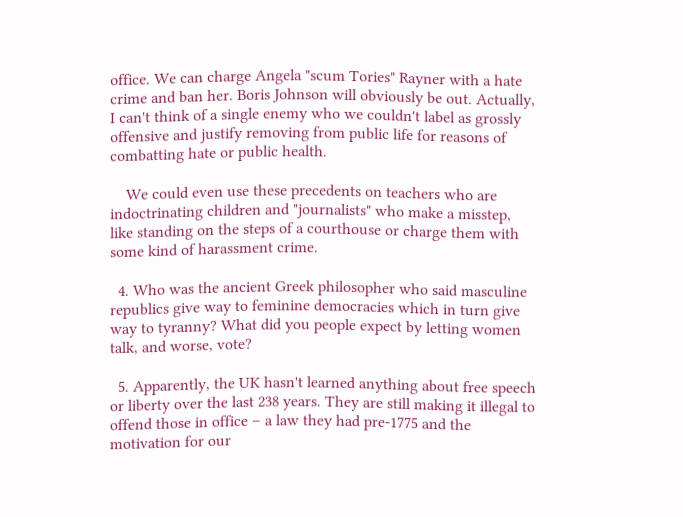office. We can charge Angela "scum Tories" Rayner with a hate crime and ban her. Boris Johnson will obviously be out. Actually, I can't think of a single enemy who we couldn't label as grossly offensive and justify removing from public life for reasons of combatting hate or public health.

    We could even use these precedents on teachers who are indoctrinating children and "journalists" who make a misstep, like standing on the steps of a courthouse or charge them with some kind of harassment crime.

  4. Who was the ancient Greek philosopher who said masculine republics give way to feminine democracies which in turn give way to tyranny? What did you people expect by letting women talk, and worse, vote?

  5. Apparently, the UK hasn't learned anything about free speech or liberty over the last 238 years. They are still making it illegal to offend those in office – a law they had pre-1775 and the motivation for our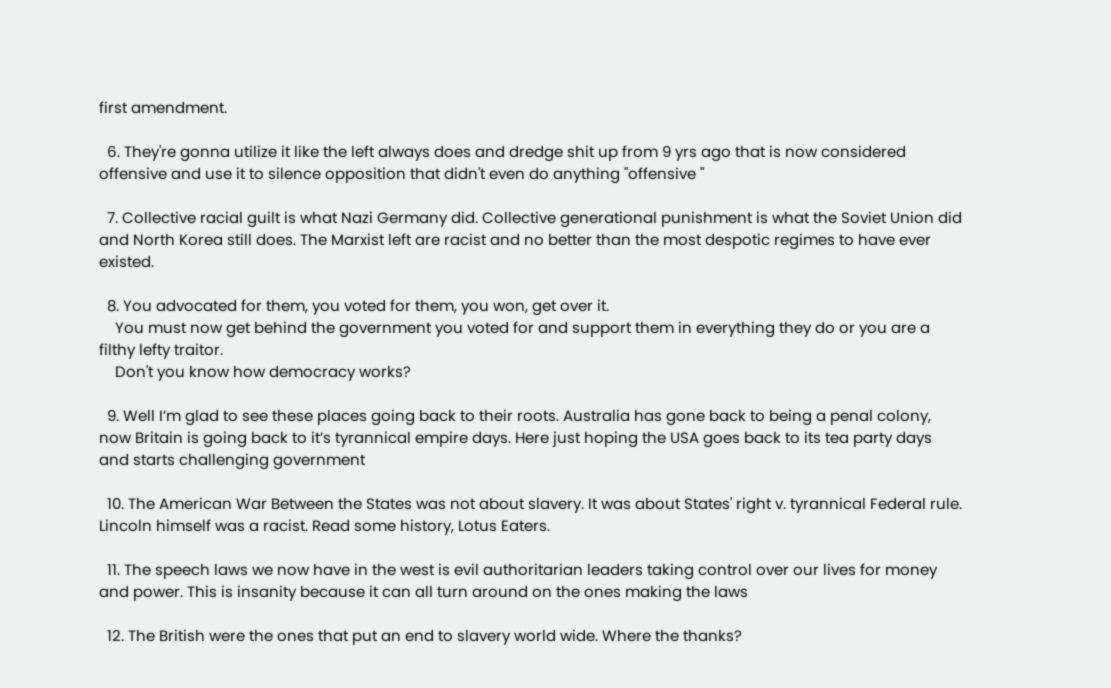first amendment.

  6. They're gonna utilize it like the left always does and dredge shit up from 9 yrs ago that is now considered offensive and use it to silence opposition that didn't even do anything "offensive "

  7. Collective racial guilt is what Nazi Germany did. Collective generational punishment is what the Soviet Union did and North Korea still does. The Marxist left are racist and no better than the most despotic regimes to have ever existed.

  8. You advocated for them, you voted for them, you won, get over it.
    You must now get behind the government you voted for and support them in everything they do or you are a filthy lefty traitor.
    Don't you know how democracy works?

  9. Well I’m glad to see these places going back to their roots. Australia has gone back to being a penal colony, now Britain is going back to it’s tyrannical empire days. Here just hoping the USA goes back to its tea party days and starts challenging government

  10. The American War Between the States was not about slavery. It was about States' right v. tyrannical Federal rule. Lincoln himself was a racist. Read some history, Lotus Eaters.

  11. The speech laws we now have in the west is evil authoritarian leaders taking control over our lives for money and power. This is insanity because it can all turn around on the ones making the laws

  12. The British were the ones that put an end to slavery world wide. Where the thanks?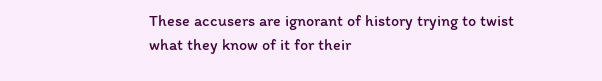These accusers are ignorant of history trying to twist what they know of it for their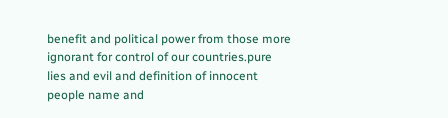benefit and political power from those more ignorant for control of our countries.pure lies and evil and definition of innocent people name and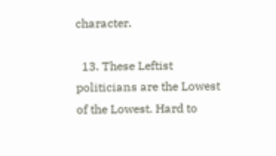character.

  13. These Leftist politicians are the Lowest of the Lowest. Hard to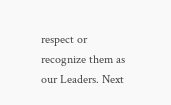respect or recognize them as our Leaders. Next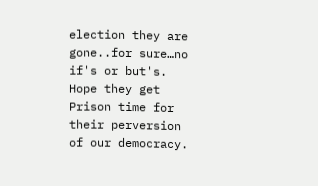election they are gone..for sure…no if's or but's. Hope they get Prison time for their perversion of our democracy.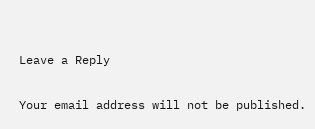Leave a Reply

Your email address will not be published.